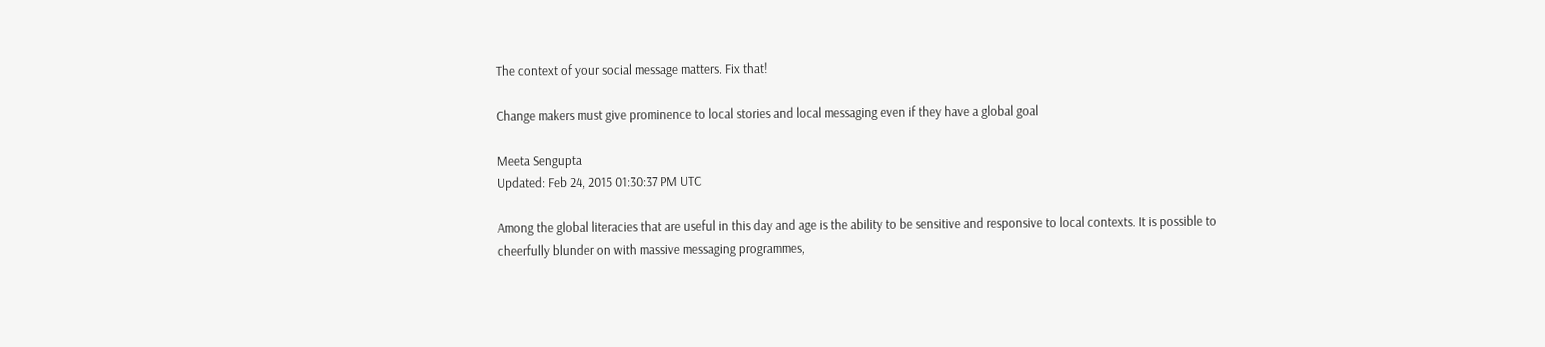The context of your social message matters. Fix that!

Change makers must give prominence to local stories and local messaging even if they have a global goal

Meeta Sengupta
Updated: Feb 24, 2015 01:30:37 PM UTC

Among the global literacies that are useful in this day and age is the ability to be sensitive and responsive to local contexts. It is possible to cheerfully blunder on with massive messaging programmes,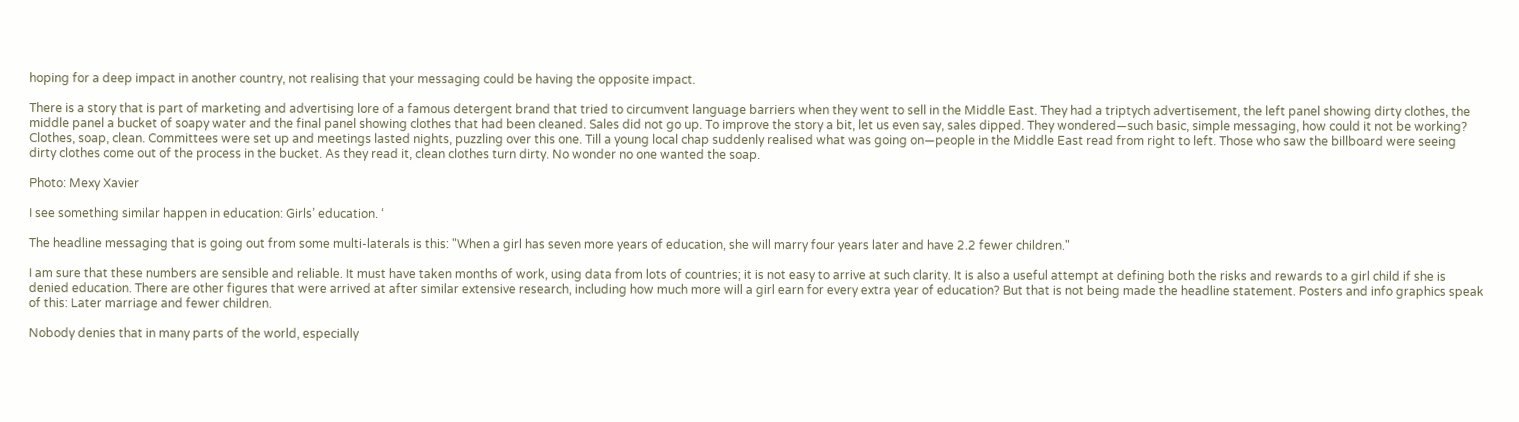hoping for a deep impact in another country, not realising that your messaging could be having the opposite impact.

There is a story that is part of marketing and advertising lore of a famous detergent brand that tried to circumvent language barriers when they went to sell in the Middle East. They had a triptych advertisement, the left panel showing dirty clothes, the middle panel a bucket of soapy water and the final panel showing clothes that had been cleaned. Sales did not go up. To improve the story a bit, let us even say, sales dipped. They wondered—such basic, simple messaging, how could it not be working? Clothes, soap, clean. Committees were set up and meetings lasted nights, puzzling over this one. Till a young local chap suddenly realised what was going on—people in the Middle East read from right to left. Those who saw the billboard were seeing dirty clothes come out of the process in the bucket. As they read it, clean clothes turn dirty. No wonder no one wanted the soap.

Photo: Mexy Xavier

I see something similar happen in education: Girls’ education. ‘

The headline messaging that is going out from some multi-laterals is this: "When a girl has seven more years of education, she will marry four years later and have 2.2 fewer children."

I am sure that these numbers are sensible and reliable. It must have taken months of work, using data from lots of countries; it is not easy to arrive at such clarity. It is also a useful attempt at defining both the risks and rewards to a girl child if she is denied education. There are other figures that were arrived at after similar extensive research, including how much more will a girl earn for every extra year of education? But that is not being made the headline statement. Posters and info graphics speak of this: Later marriage and fewer children.

Nobody denies that in many parts of the world, especially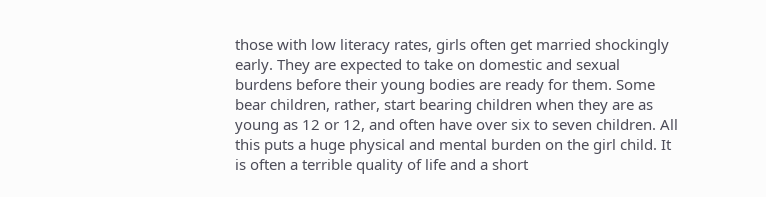those with low literacy rates, girls often get married shockingly early. They are expected to take on domestic and sexual burdens before their young bodies are ready for them. Some bear children, rather, start bearing children when they are as young as 12 or 12, and often have over six to seven children. All this puts a huge physical and mental burden on the girl child. It is often a terrible quality of life and a short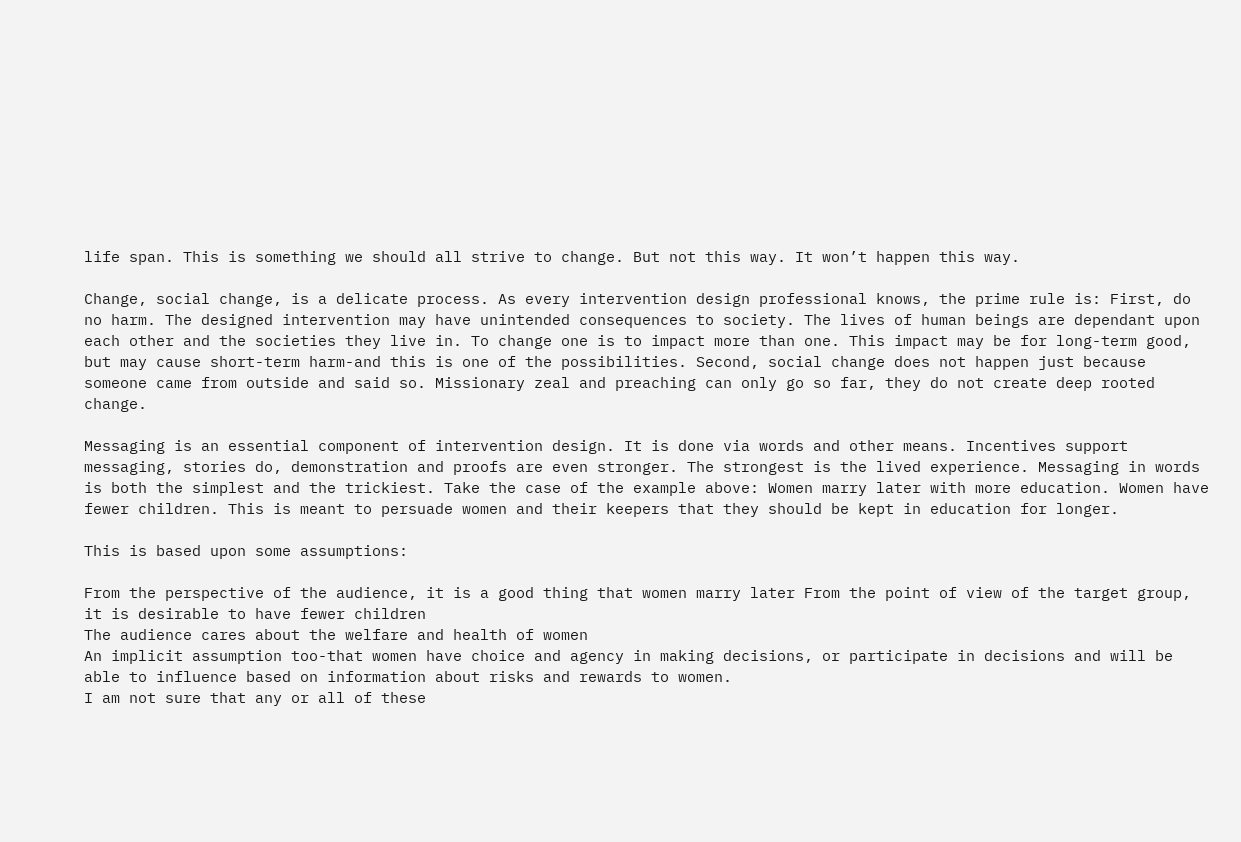life span. This is something we should all strive to change. But not this way. It won’t happen this way.

Change, social change, is a delicate process. As every intervention design professional knows, the prime rule is: First, do no harm. The designed intervention may have unintended consequences to society. The lives of human beings are dependant upon each other and the societies they live in. To change one is to impact more than one. This impact may be for long-term good, but may cause short-term harm-and this is one of the possibilities. Second, social change does not happen just because someone came from outside and said so. Missionary zeal and preaching can only go so far, they do not create deep rooted change.

Messaging is an essential component of intervention design. It is done via words and other means. Incentives support messaging, stories do, demonstration and proofs are even stronger. The strongest is the lived experience. Messaging in words is both the simplest and the trickiest. Take the case of the example above: Women marry later with more education. Women have fewer children. This is meant to persuade women and their keepers that they should be kept in education for longer.

This is based upon some assumptions:

From the perspective of the audience, it is a good thing that women marry later From the point of view of the target group, it is desirable to have fewer children
The audience cares about the welfare and health of women
An implicit assumption too-that women have choice and agency in making decisions, or participate in decisions and will be able to influence based on information about risks and rewards to women.
I am not sure that any or all of these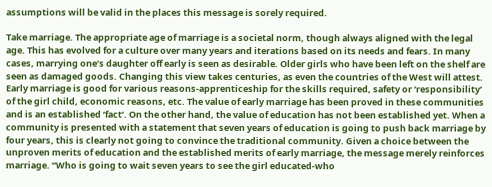assumptions will be valid in the places this message is sorely required.

Take marriage. The appropriate age of marriage is a societal norm, though always aligned with the legal age. This has evolved for a culture over many years and iterations based on its needs and fears. In many cases, marrying one’s daughter off early is seen as desirable. Older girls who have been left on the shelf are seen as damaged goods. Changing this view takes centuries, as even the countries of the West will attest. Early marriage is good for various reasons-apprenticeship for the skills required, safety or ‘responsibility’ of the girl child, economic reasons, etc. The value of early marriage has been proved in these communities and is an established ‘fact’. On the other hand, the value of education has not been established yet. When a community is presented with a statement that seven years of education is going to push back marriage by four years, this is clearly not going to convince the traditional community. Given a choice between the unproven merits of education and the established merits of early marriage, the message merely reinforces marriage. “Who is going to wait seven years to see the girl educated-who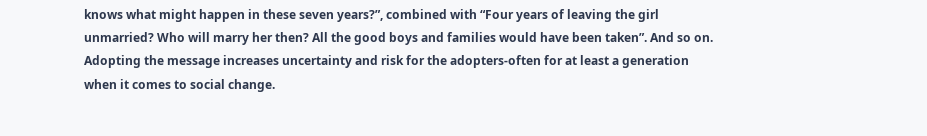knows what might happen in these seven years?”, combined with “Four years of leaving the girl unmarried? Who will marry her then? All the good boys and families would have been taken”. And so on. Adopting the message increases uncertainty and risk for the adopters-often for at least a generation when it comes to social change.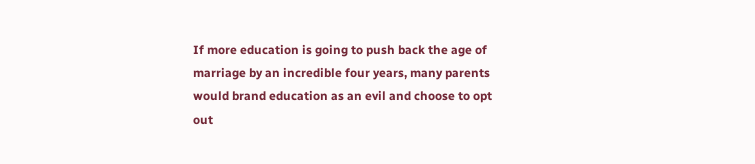If more education is going to push back the age of marriage by an incredible four years, many parents would brand education as an evil and choose to opt out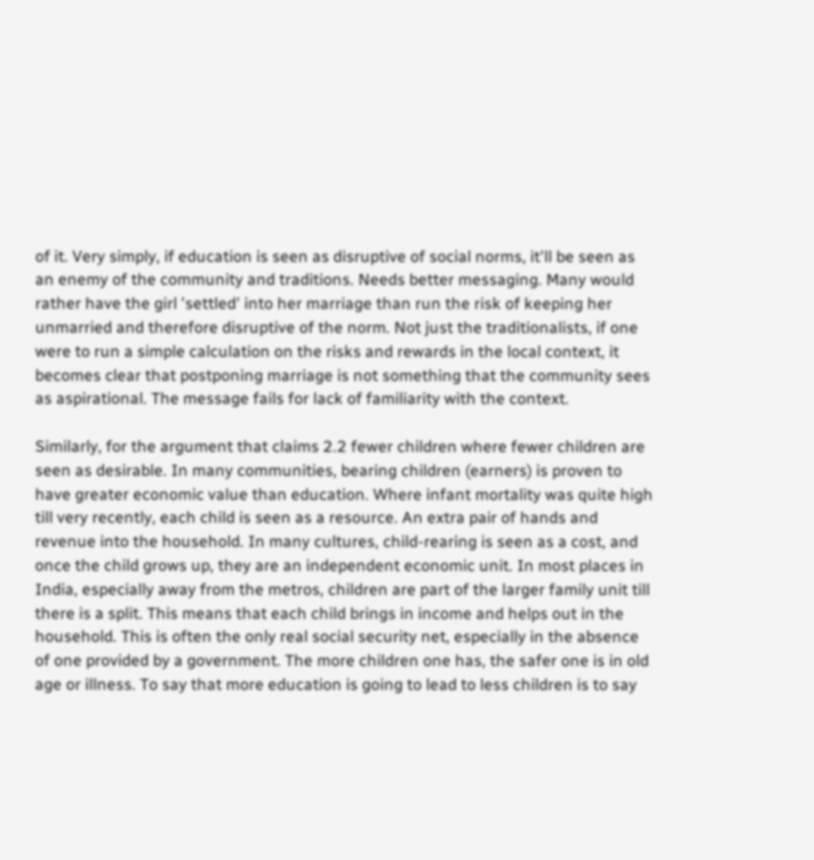of it. Very simply, if education is seen as disruptive of social norms, it'll be seen as an enemy of the community and traditions. Needs better messaging. Many would rather have the girl 'settled' into her marriage than run the risk of keeping her unmarried and therefore disruptive of the norm. Not just the traditionalists, if one were to run a simple calculation on the risks and rewards in the local context, it becomes clear that postponing marriage is not something that the community sees as aspirational. The message fails for lack of familiarity with the context.

Similarly, for the argument that claims 2.2 fewer children where fewer children are seen as desirable. In many communities, bearing children (earners) is proven to have greater economic value than education. Where infant mortality was quite high till very recently, each child is seen as a resource. An extra pair of hands and revenue into the household. In many cultures, child-rearing is seen as a cost, and once the child grows up, they are an independent economic unit. In most places in India, especially away from the metros, children are part of the larger family unit till there is a split. This means that each child brings in income and helps out in the household. This is often the only real social security net, especially in the absence of one provided by a government. The more children one has, the safer one is in old age or illness. To say that more education is going to lead to less children is to say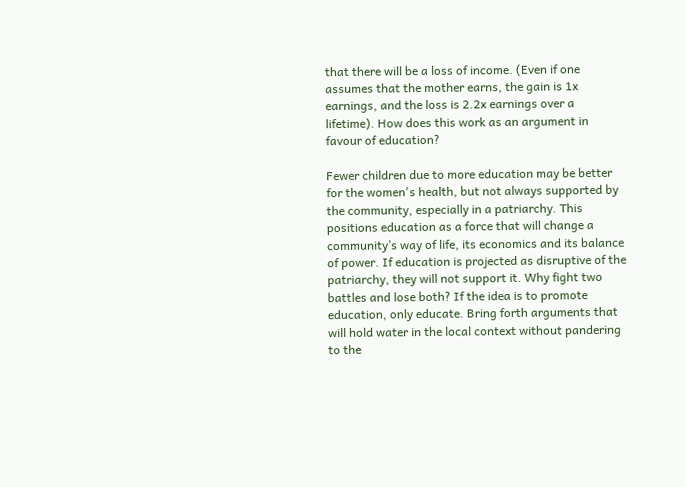that there will be a loss of income. (Even if one assumes that the mother earns, the gain is 1x earnings, and the loss is 2.2x earnings over a lifetime). How does this work as an argument in favour of education?

Fewer children due to more education may be better for the women's health, but not always supported by the community, especially in a patriarchy. This positions education as a force that will change a community’s way of life, its economics and its balance of power. If education is projected as disruptive of the patriarchy, they will not support it. Why fight two battles and lose both? If the idea is to promote education, only educate. Bring forth arguments that will hold water in the local context without pandering to the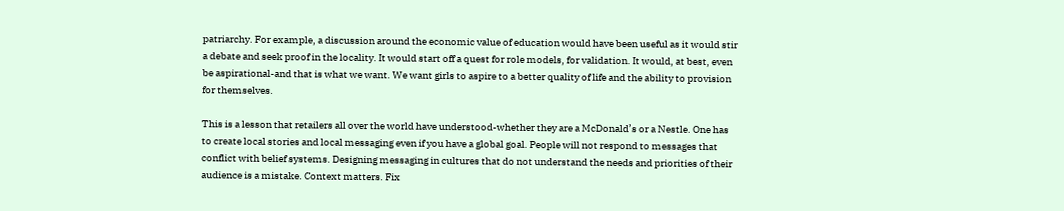patriarchy. For example, a discussion around the economic value of education would have been useful as it would stir a debate and seek proof in the locality. It would start off a quest for role models, for validation. It would, at best, even be aspirational-and that is what we want. We want girls to aspire to a better quality of life and the ability to provision for themselves.

This is a lesson that retailers all over the world have understood-whether they are a McDonald’s or a Nestle. One has to create local stories and local messaging even if you have a global goal. People will not respond to messages that conflict with belief systems. Designing messaging in cultures that do not understand the needs and priorities of their audience is a mistake. Context matters. Fix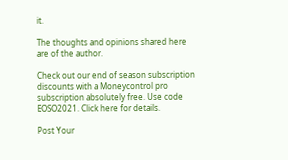it.

The thoughts and opinions shared here are of the author.

Check out our end of season subscription discounts with a Moneycontrol pro subscription absolutely free. Use code EOSO2021. Click here for details.

Post Your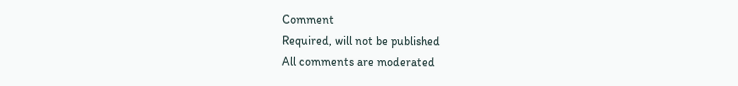Comment
Required, will not be published
All comments are moderated